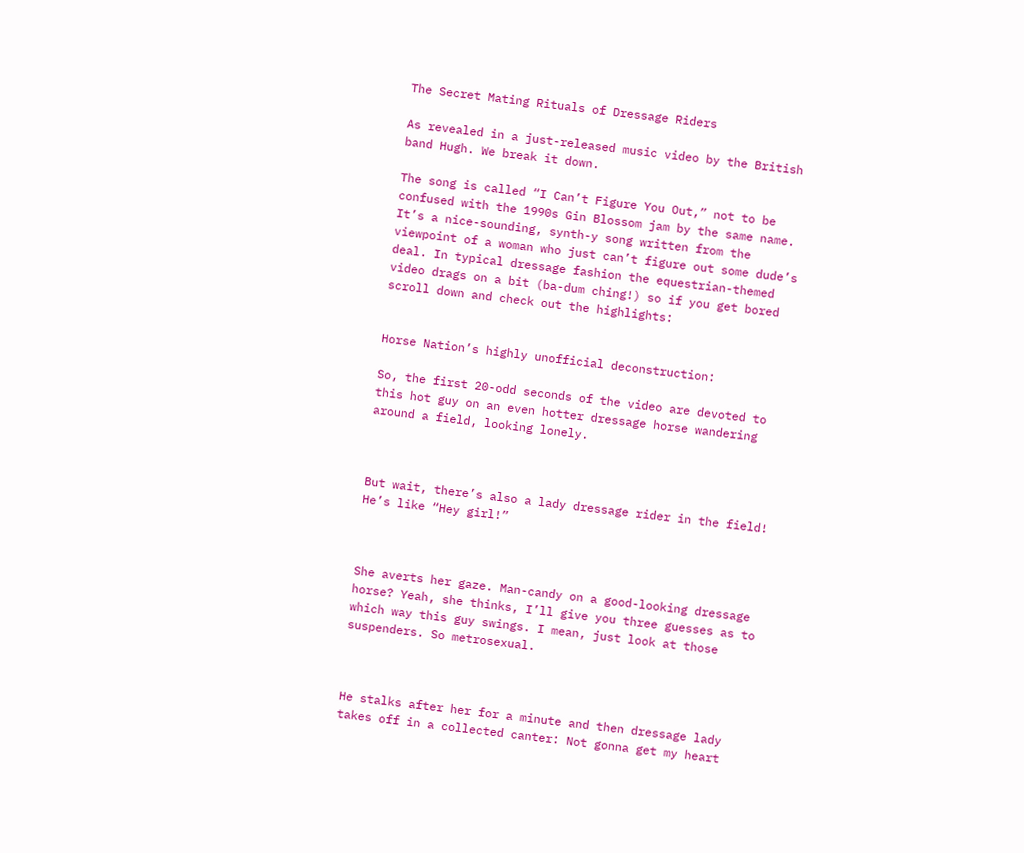The Secret Mating Rituals of Dressage Riders

As revealed in a just-released music video by the British band Hugh. We break it down.

The song is called “I Can’t Figure You Out,” not to be confused with the 1990s Gin Blossom jam by the same name. It’s a nice-sounding, synth-y song written from the viewpoint of a woman who just can’t figure out some dude’s deal. In typical dressage fashion the equestrian-themed video drags on a bit (ba-dum ching!) so if you get bored scroll down and check out the highlights:


Horse Nation’s highly unofficial deconstruction:

So, the first 20-odd seconds of the video are devoted to this hot guy on an even hotter dressage horse wandering around a field, looking lonely.



But wait, there’s also a lady dressage rider in the field! He’s like “Hey girl!”



She averts her gaze. Man-candy on a good-looking dressage horse? Yeah, she thinks, I’ll give you three guesses as to which way this guy swings. I mean, just look at those suspenders. So metrosexual.



He stalks after her for a minute and then dressage lady takes off in a collected canter: Not gonna get my heart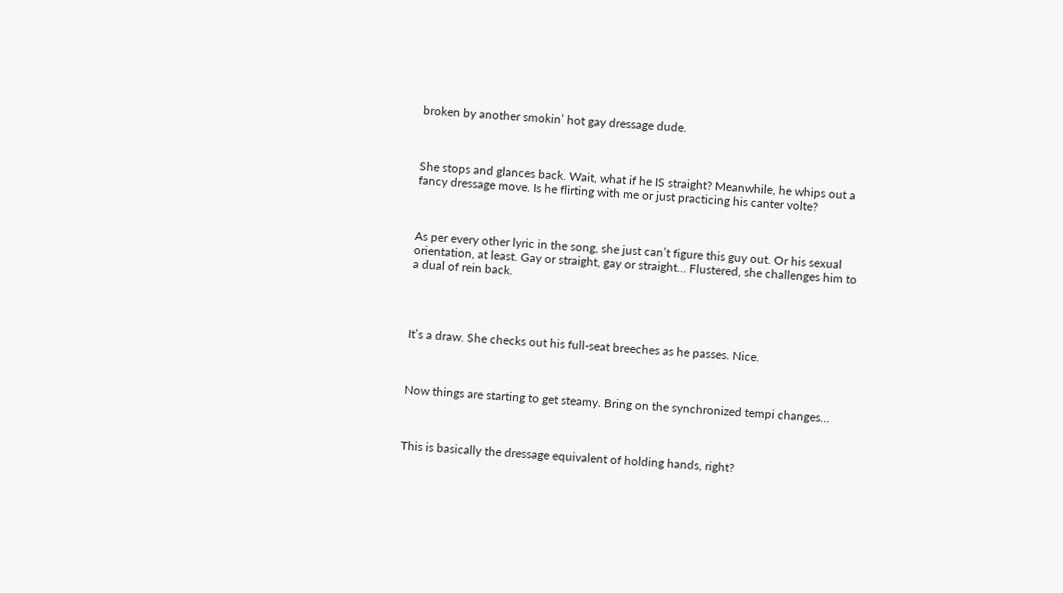broken by another smokin’ hot gay dressage dude.



She stops and glances back. Wait, what if he IS straight? Meanwhile, he whips out a fancy dressage move. Is he flirting with me or just practicing his canter volte?



As per every other lyric in the song, she just can’t figure this guy out. Or his sexual orientation, at least. Gay or straight, gay or straight… Flustered, she challenges him to a dual of rein back.




It’s a draw. She checks out his full-seat breeches as he passes. Nice.



Now things are starting to get steamy. Bring on the synchronized tempi changes…



This is basically the dressage equivalent of holding hands, right?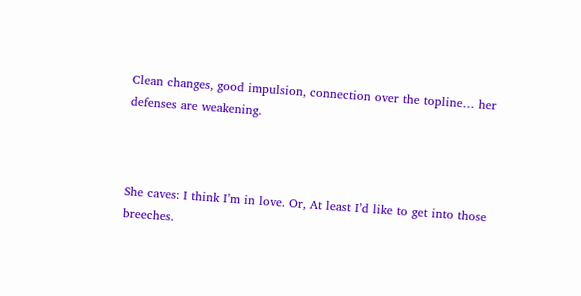Clean changes, good impulsion, connection over the topline… her defenses are weakening.



She caves: I think I’m in love. Or, At least I’d like to get into those breeches.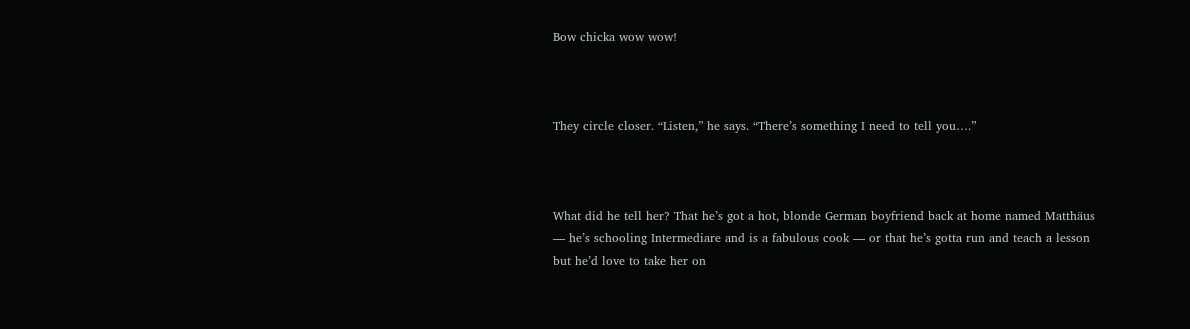Bow chicka wow wow!



They circle closer. “Listen,” he says. “There’s something I need to tell you….”



What did he tell her? That he’s got a hot, blonde German boyfriend back at home named Matthäus — he’s schooling Intermediare and is a fabulous cook — or that he’s gotta run and teach a lesson but he’d love to take her on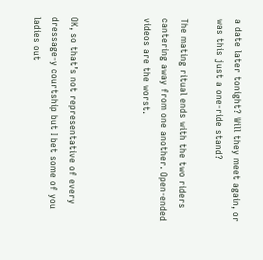a date later tonight? Will they meet again, or was this just a one-ride stand?

The mating ritual ends with the two riders cantering away from one another. Open-ended videos are the worst.



OK, so that’s not representative of every dressage-y courtship but I bet some of you ladies out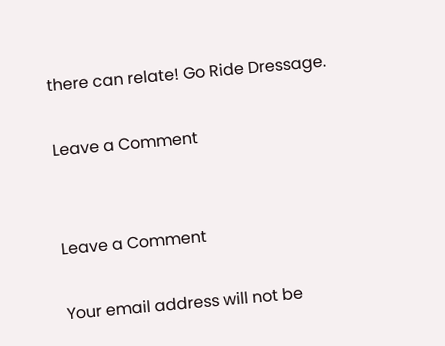there can relate! Go Ride Dressage.

Leave a Comment


Leave a Comment

Your email address will not be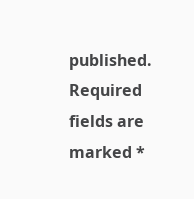published. Required fields are marked *